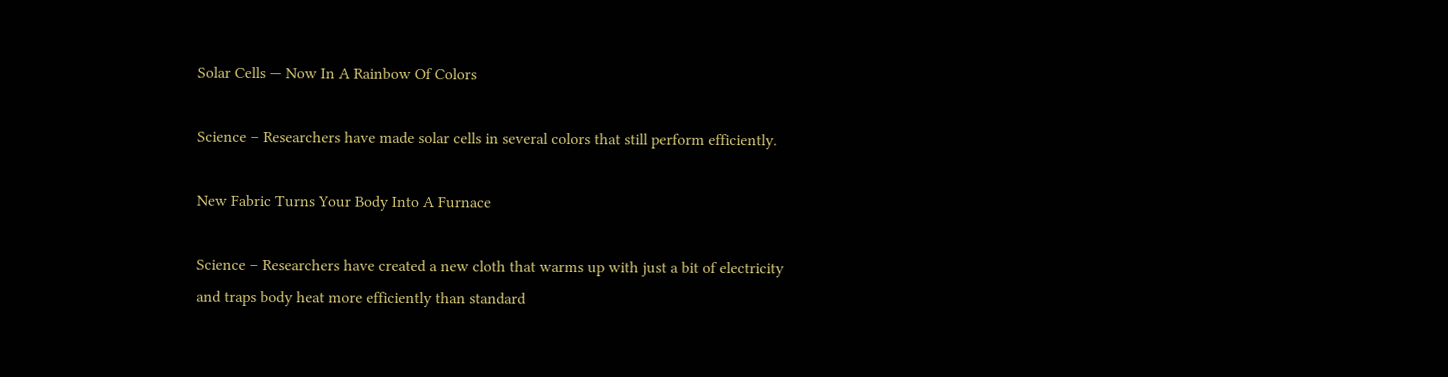Solar Cells — Now In A Rainbow Of Colors

Science – Researchers have made solar cells in several colors that still perform efficiently.

New Fabric Turns Your Body Into A Furnace

Science – Researchers have created a new cloth that warms up with just a bit of electricity and traps body heat more efficiently than standard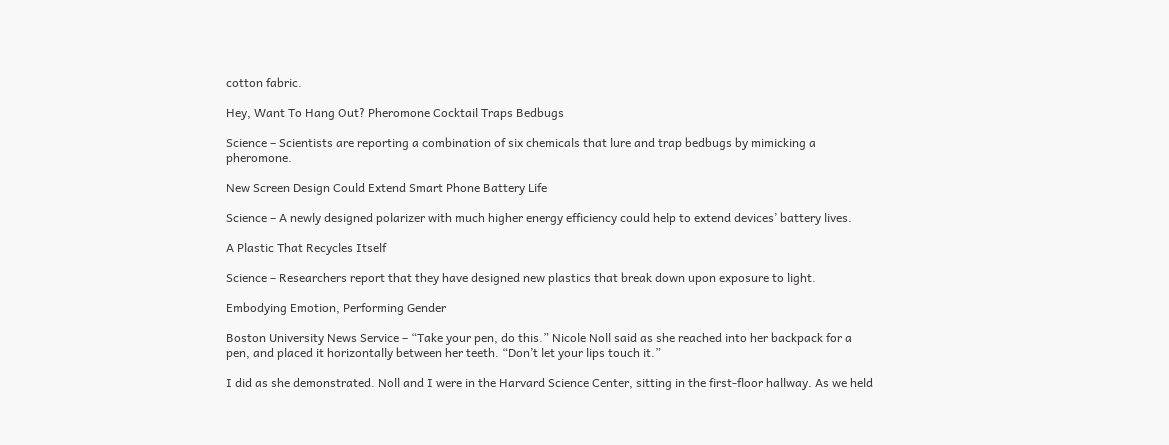cotton fabric.

Hey, Want To Hang Out? Pheromone Cocktail Traps Bedbugs

Science – Scientists are reporting a combination of six chemicals that lure and trap bedbugs by mimicking a pheromone.

New Screen Design Could Extend Smart Phone Battery Life

Science – A newly designed polarizer with much higher energy efficiency could help to extend devices’ battery lives.

A Plastic That Recycles Itself

Science – Researchers report that they have designed new plastics that break down upon exposure to light.

Embodying Emotion, Performing Gender

Boston University News Service – “Take your pen, do this.” Nicole Noll said as she reached into her backpack for a pen, and placed it horizontally between her teeth. “Don’t let your lips touch it.”

I did as she demonstrated. Noll and I were in the Harvard Science Center, sitting in the first-floor hallway. As we held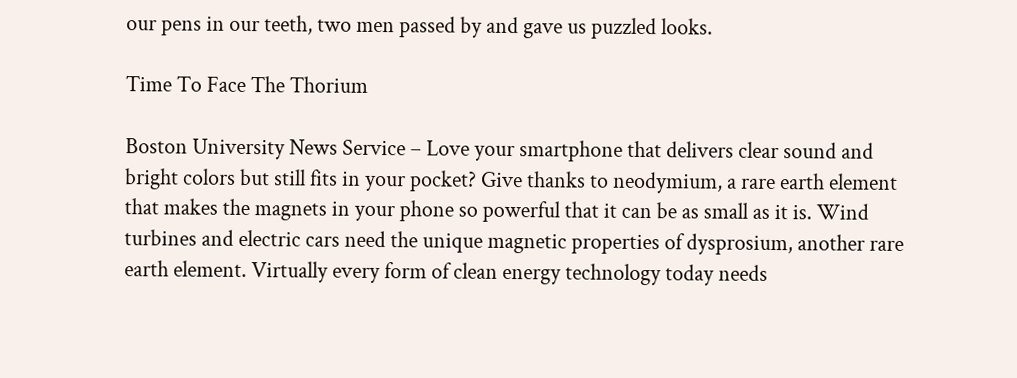our pens in our teeth, two men passed by and gave us puzzled looks.

Time To Face The Thorium

Boston University News Service – Love your smartphone that delivers clear sound and bright colors but still fits in your pocket? Give thanks to neodymium, a rare earth element that makes the magnets in your phone so powerful that it can be as small as it is. Wind turbines and electric cars need the unique magnetic properties of dysprosium, another rare earth element. Virtually every form of clean energy technology today needs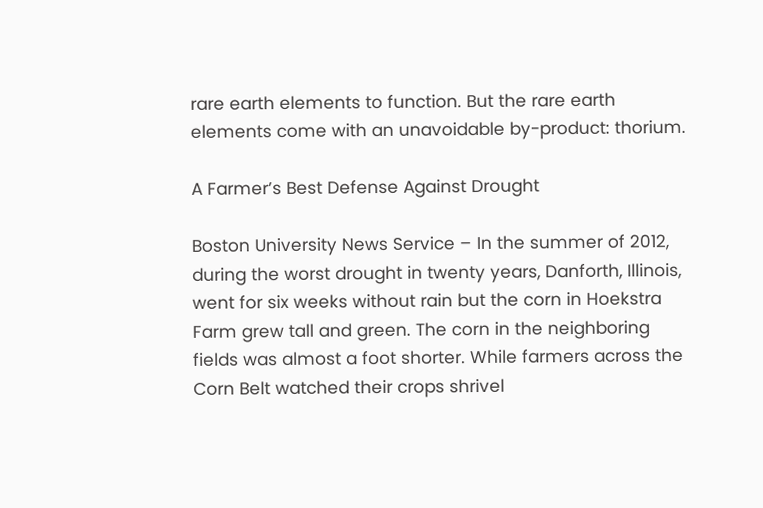rare earth elements to function. But the rare earth elements come with an unavoidable by-product: thorium.

A Farmer’s Best Defense Against Drought

Boston University News Service – In the summer of 2012, during the worst drought in twenty years, Danforth, Illinois, went for six weeks without rain but the corn in Hoekstra Farm grew tall and green. The corn in the neighboring fields was almost a foot shorter. While farmers across the Corn Belt watched their crops shrivel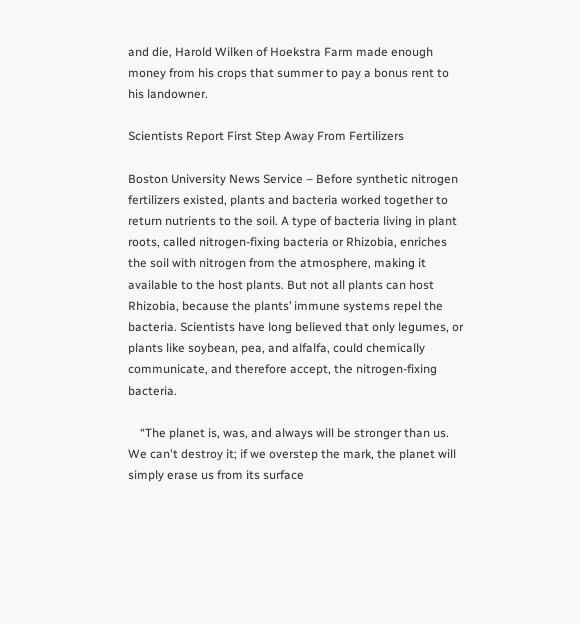and die, Harold Wilken of Hoekstra Farm made enough money from his crops that summer to pay a bonus rent to his landowner.

Scientists Report First Step Away From Fertilizers

Boston University News Service – Before synthetic nitrogen fertilizers existed, plants and bacteria worked together to return nutrients to the soil. A type of bacteria living in plant roots, called nitrogen-fixing bacteria or Rhizobia, enriches the soil with nitrogen from the atmosphere, making it available to the host plants. But not all plants can host Rhizobia, because the plants’ immune systems repel the bacteria. Scientists have long believed that only legumes, or plants like soybean, pea, and alfalfa, could chemically communicate, and therefore accept, the nitrogen-fixing bacteria.

    “The planet is, was, and always will be stronger than us. We can't destroy it; if we overstep the mark, the planet will simply erase us from its surface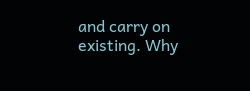and carry on existing. Why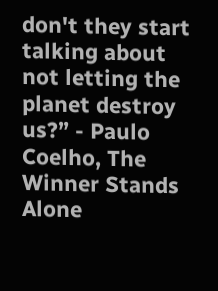don't they start talking about not letting the planet destroy us?” - Paulo Coelho, The Winner Stands Alone